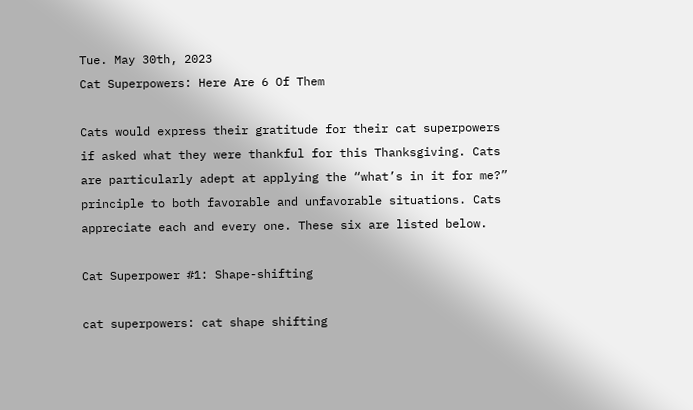Tue. May 30th, 2023
Cat Superpowers: Here Are 6 Of Them

Cats would express their gratitude for their cat superpowers if asked what they were thankful for this Thanksgiving. Cats are particularly adept at applying the “what’s in it for me?” principle to both favorable and unfavorable situations. Cats appreciate each and every one. These six are listed below.

Cat Superpower #1: Shape-shifting

cat superpowers: cat shape shifting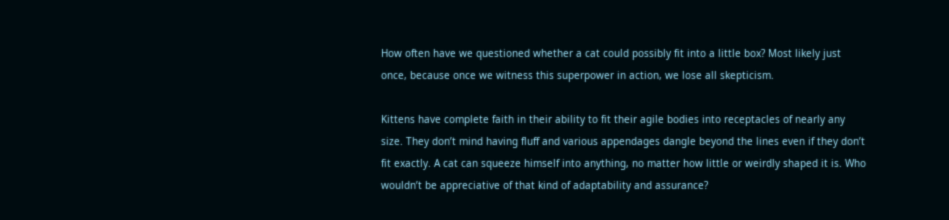How often have we questioned whether a cat could possibly fit into a little box? Most likely just once, because once we witness this superpower in action, we lose all skepticism.

Kittens have complete faith in their ability to fit their agile bodies into receptacles of nearly any size. They don’t mind having fluff and various appendages dangle beyond the lines even if they don’t fit exactly. A cat can squeeze himself into anything, no matter how little or weirdly shaped it is. Who wouldn’t be appreciative of that kind of adaptability and assurance?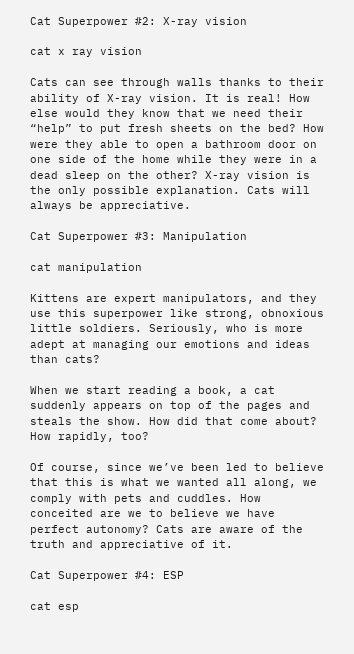Cat Superpower #2: X-ray vision

cat x ray vision

Cats can see through walls thanks to their ability of X-ray vision. It is real! How else would they know that we need their “help” to put fresh sheets on the bed? How were they able to open a bathroom door on one side of the home while they were in a dead sleep on the other? X-ray vision is the only possible explanation. Cats will always be appreciative.

Cat Superpower #3: Manipulation

cat manipulation

Kittens are expert manipulators, and they use this superpower like strong, obnoxious little soldiers. Seriously, who is more adept at managing our emotions and ideas than cats?

When we start reading a book, a cat suddenly appears on top of the pages and steals the show. How did that come about? How rapidly, too?

Of course, since we’ve been led to believe that this is what we wanted all along, we comply with pets and cuddles. How conceited are we to believe we have perfect autonomy? Cats are aware of the truth and appreciative of it.

Cat Superpower #4: ESP

cat esp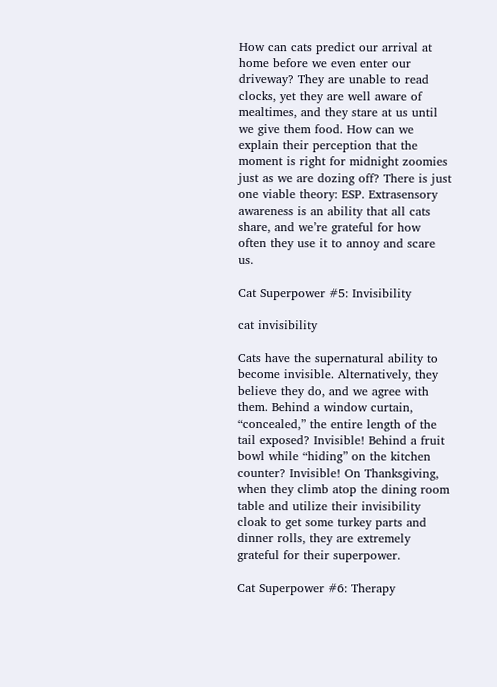How can cats predict our arrival at home before we even enter our driveway? They are unable to read clocks, yet they are well aware of mealtimes, and they stare at us until we give them food. How can we explain their perception that the moment is right for midnight zoomies just as we are dozing off? There is just one viable theory: ESP. Extrasensory awareness is an ability that all cats share, and we’re grateful for how often they use it to annoy and scare us.

Cat Superpower #5: Invisibility

cat invisibility

Cats have the supernatural ability to become invisible. Alternatively, they believe they do, and we agree with them. Behind a window curtain, “concealed,” the entire length of the tail exposed? Invisible! Behind a fruit bowl while “hiding” on the kitchen counter? Invisible! On Thanksgiving, when they climb atop the dining room table and utilize their invisibility cloak to get some turkey parts and dinner rolls, they are extremely grateful for their superpower.

Cat Superpower #6: Therapy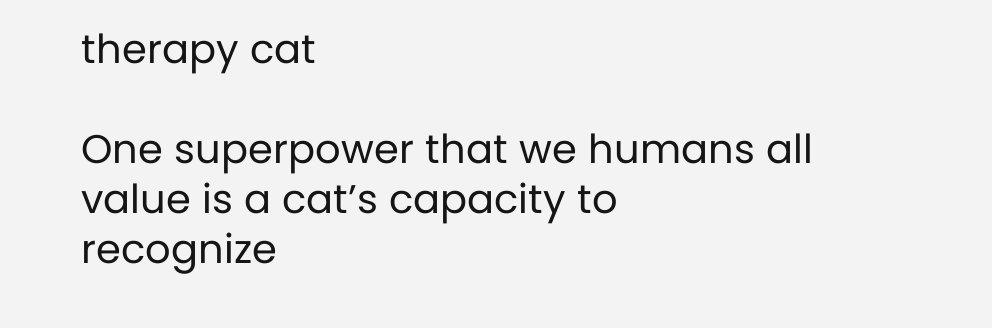therapy cat

One superpower that we humans all value is a cat’s capacity to recognize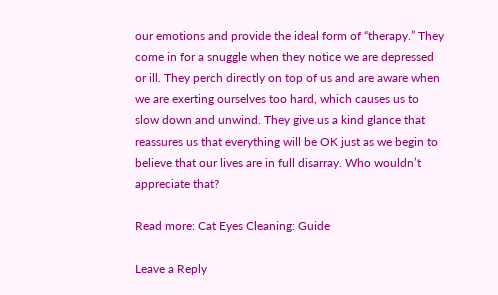our emotions and provide the ideal form of “therapy.” They come in for a snuggle when they notice we are depressed or ill. They perch directly on top of us and are aware when we are exerting ourselves too hard, which causes us to slow down and unwind. They give us a kind glance that reassures us that everything will be OK just as we begin to believe that our lives are in full disarray. Who wouldn’t appreciate that?

Read more: Cat Eyes Cleaning: Guide

Leave a Reply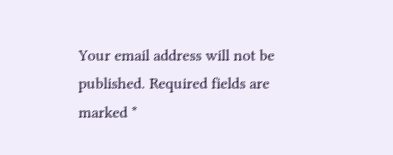Your email address will not be published. Required fields are marked *